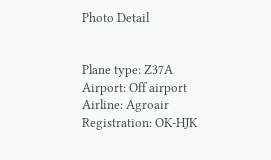Photo Detail


Plane type: Z37A
Airport: Off airport
Airline: Agroair
Registration: OK-HJK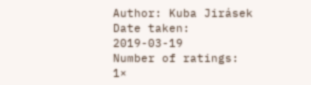Author: Kuba Jirásek
Date taken: 2019-03-19
Number of ratings: 1×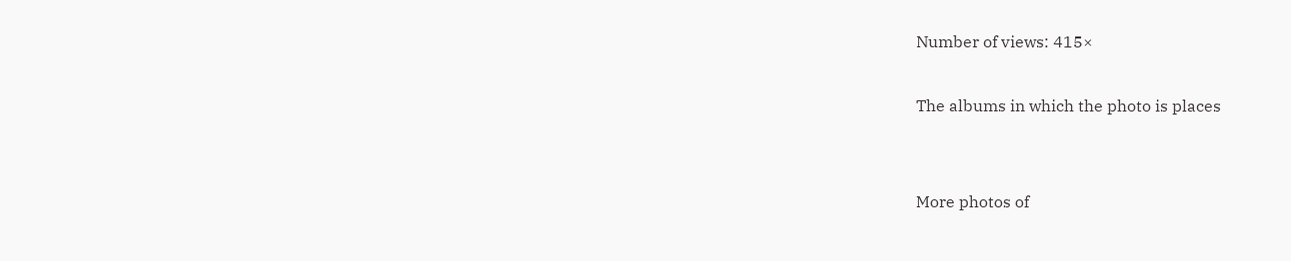Number of views: 415×

The albums in which the photo is places


More photos of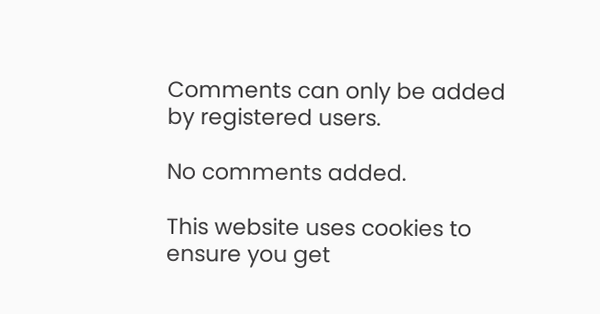Comments can only be added by registered users.

No comments added.

This website uses cookies to ensure you get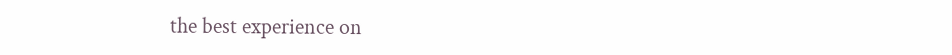the best experience on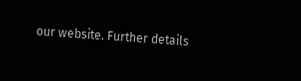our website. Further details